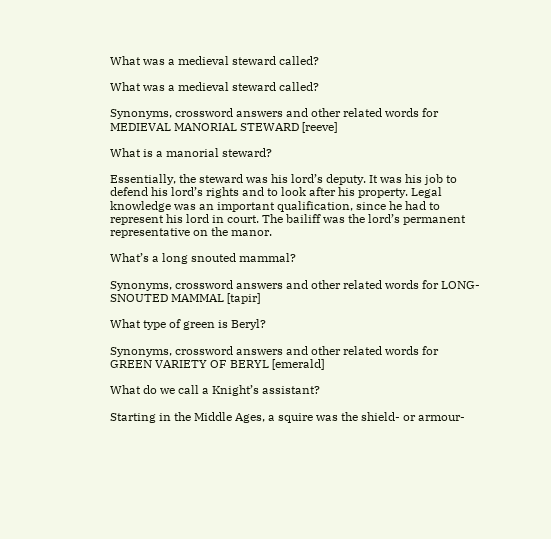What was a medieval steward called?

What was a medieval steward called?

Synonyms, crossword answers and other related words for MEDIEVAL MANORIAL STEWARD [reeve]

What is a manorial steward?

Essentially, the steward was his lord’s deputy. It was his job to defend his lord’s rights and to look after his property. Legal knowledge was an important qualification, since he had to represent his lord in court. The bailiff was the lord’s permanent representative on the manor.

What’s a long snouted mammal?

Synonyms, crossword answers and other related words for LONG-SNOUTED MAMMAL [tapir]

What type of green is Beryl?

Synonyms, crossword answers and other related words for GREEN VARIETY OF BERYL [emerald]

What do we call a Knight’s assistant?

Starting in the Middle Ages, a squire was the shield- or armour-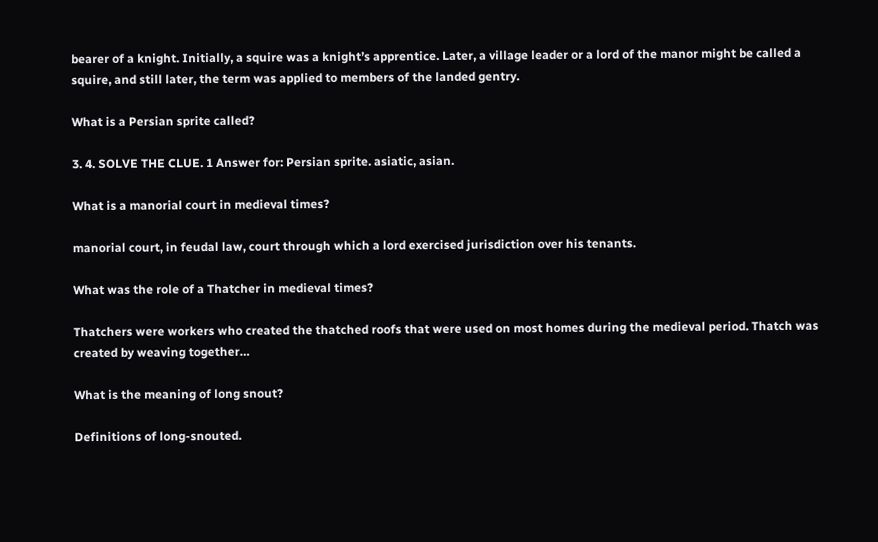bearer of a knight. Initially, a squire was a knight’s apprentice. Later, a village leader or a lord of the manor might be called a squire, and still later, the term was applied to members of the landed gentry.

What is a Persian sprite called?

3. 4. SOLVE THE CLUE. 1 Answer for: Persian sprite. asiatic, asian.

What is a manorial court in medieval times?

manorial court, in feudal law, court through which a lord exercised jurisdiction over his tenants.

What was the role of a Thatcher in medieval times?

Thatchers were workers who created the thatched roofs that were used on most homes during the medieval period. Thatch was created by weaving together…

What is the meaning of long snout?

Definitions of long-snouted.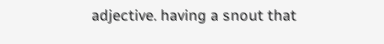adjective. having a snout that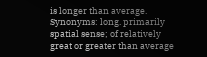is longer than average. Synonyms: long. primarily spatial sense; of relatively great or greater than average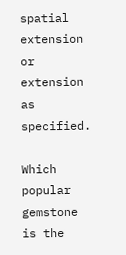spatial extension or extension as specified.

Which popular gemstone is the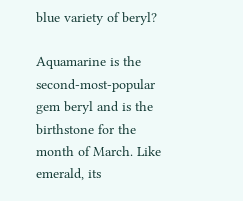blue variety of beryl?

Aquamarine is the second-most-popular gem beryl and is the birthstone for the month of March. Like emerald, its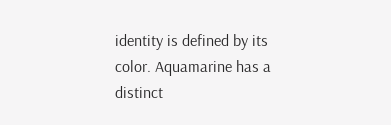identity is defined by its color. Aquamarine has a distinct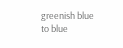greenish blue to blue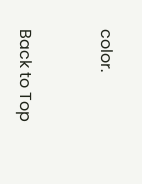color.


Back to Top